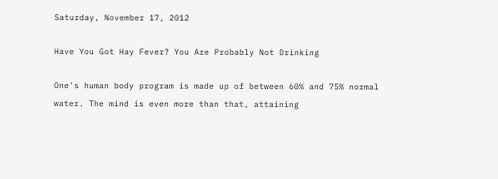Saturday, November 17, 2012

Have You Got Hay Fever? You Are Probably Not Drinking

One's human body program is made up of between 60% and 75% normal water. The mind is even more than that, attaining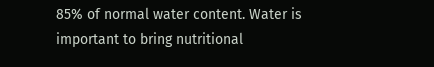85% of normal water content. Water is important to bring nutritional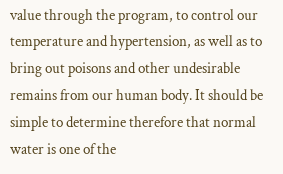value through the program, to control our temperature and hypertension, as well as to bring out poisons and other undesirable remains from our human body. It should be simple to determine therefore that normal water is one of the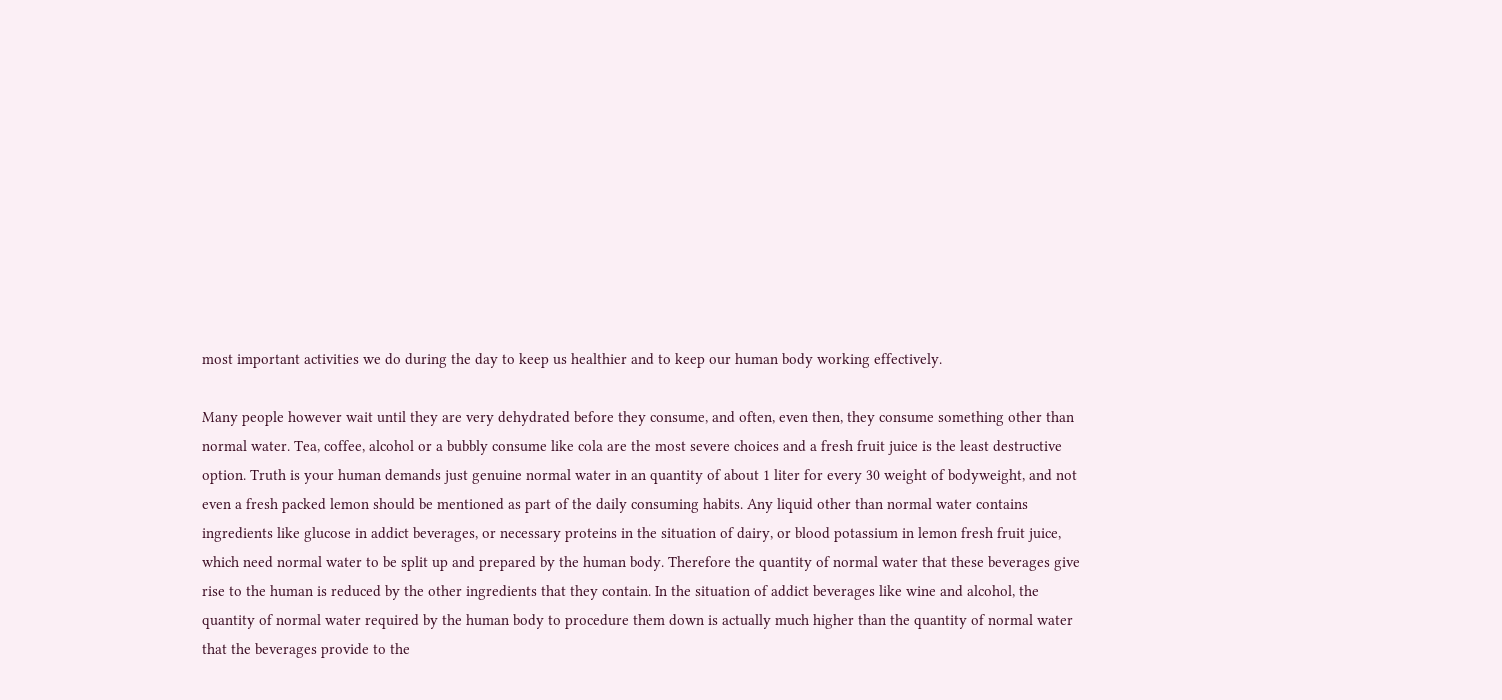most important activities we do during the day to keep us healthier and to keep our human body working effectively.

Many people however wait until they are very dehydrated before they consume, and often, even then, they consume something other than normal water. Tea, coffee, alcohol or a bubbly consume like cola are the most severe choices and a fresh fruit juice is the least destructive option. Truth is your human demands just genuine normal water in an quantity of about 1 liter for every 30 weight of bodyweight, and not even a fresh packed lemon should be mentioned as part of the daily consuming habits. Any liquid other than normal water contains ingredients like glucose in addict beverages, or necessary proteins in the situation of dairy, or blood potassium in lemon fresh fruit juice, which need normal water to be split up and prepared by the human body. Therefore the quantity of normal water that these beverages give rise to the human is reduced by the other ingredients that they contain. In the situation of addict beverages like wine and alcohol, the quantity of normal water required by the human body to procedure them down is actually much higher than the quantity of normal water that the beverages provide to the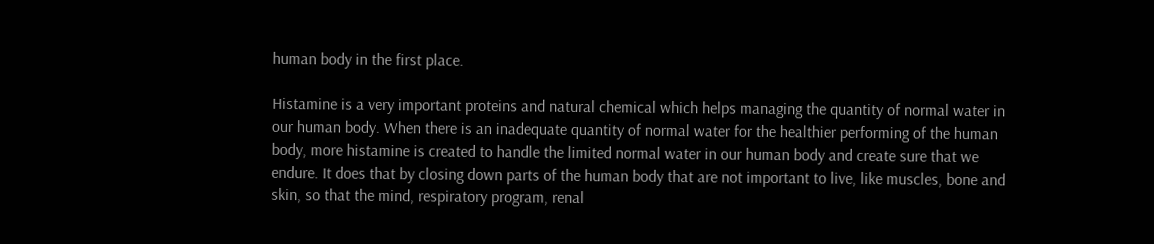human body in the first place.

Histamine is a very important proteins and natural chemical which helps managing the quantity of normal water in our human body. When there is an inadequate quantity of normal water for the healthier performing of the human body, more histamine is created to handle the limited normal water in our human body and create sure that we endure. It does that by closing down parts of the human body that are not important to live, like muscles, bone and skin, so that the mind, respiratory program, renal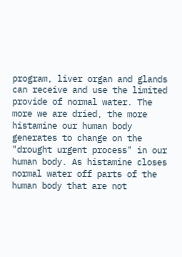program, liver organ and glands can receive and use the limited provide of normal water. The more we are dried, the more histamine our human body generates to change on the "drought urgent process" in our human body. As histamine closes normal water off parts of the human body that are not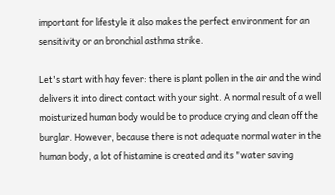important for lifestyle it also makes the perfect environment for an sensitivity or an bronchial asthma strike.

Let's start with hay fever: there is plant pollen in the air and the wind delivers it into direct contact with your sight. A normal result of a well moisturized human body would be to produce crying and clean off the burglar. However, because there is not adequate normal water in the human body, a lot of histamine is created and its "water saving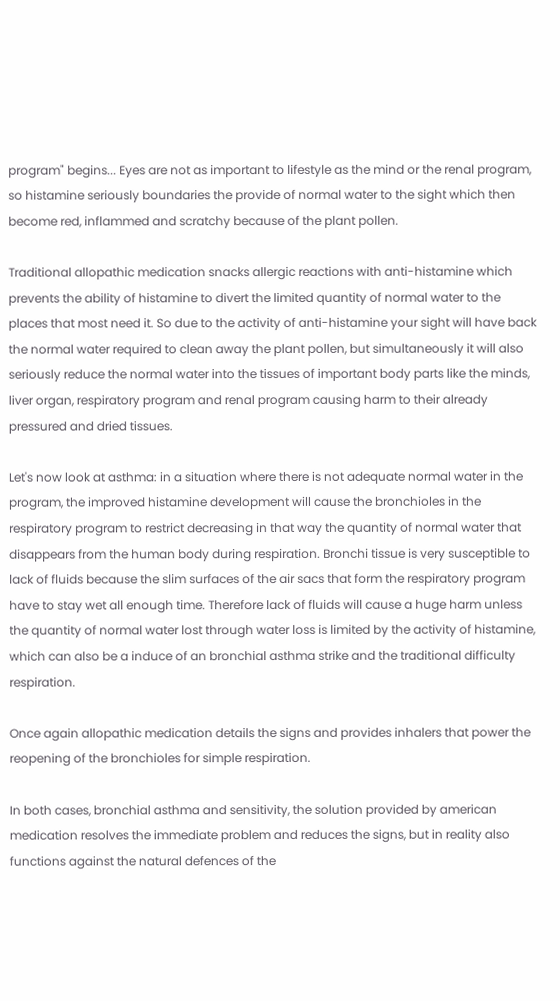program" begins... Eyes are not as important to lifestyle as the mind or the renal program, so histamine seriously boundaries the provide of normal water to the sight which then become red, inflammed and scratchy because of the plant pollen.

Traditional allopathic medication snacks allergic reactions with anti-histamine which prevents the ability of histamine to divert the limited quantity of normal water to the places that most need it. So due to the activity of anti-histamine your sight will have back the normal water required to clean away the plant pollen, but simultaneously it will also seriously reduce the normal water into the tissues of important body parts like the minds, liver organ, respiratory program and renal program causing harm to their already pressured and dried tissues.

Let's now look at asthma: in a situation where there is not adequate normal water in the program, the improved histamine development will cause the bronchioles in the respiratory program to restrict decreasing in that way the quantity of normal water that disappears from the human body during respiration. Bronchi tissue is very susceptible to lack of fluids because the slim surfaces of the air sacs that form the respiratory program have to stay wet all enough time. Therefore lack of fluids will cause a huge harm unless the quantity of normal water lost through water loss is limited by the activity of histamine, which can also be a induce of an bronchial asthma strike and the traditional difficulty respiration.

Once again allopathic medication details the signs and provides inhalers that power the reopening of the bronchioles for simple respiration.

In both cases, bronchial asthma and sensitivity, the solution provided by american medication resolves the immediate problem and reduces the signs, but in reality also functions against the natural defences of the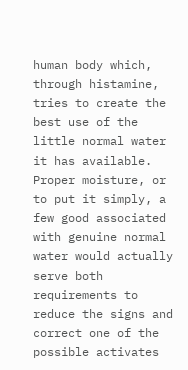human body which, through histamine, tries to create the best use of the little normal water it has available. Proper moisture, or to put it simply, a few good associated with genuine normal water would actually serve both requirements to reduce the signs and correct one of the possible activates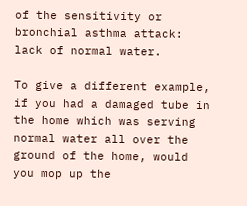of the sensitivity or bronchial asthma attack: lack of normal water.

To give a different example, if you had a damaged tube in the home which was serving normal water all over the ground of the home, would you mop up the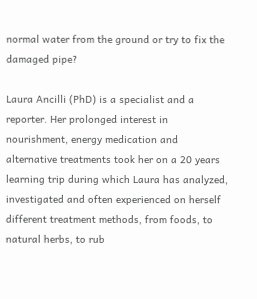normal water from the ground or try to fix the damaged pipe?

Laura Ancilli (PhD) is a specialist and a reporter. Her prolonged interest in nourishment, energy medication and alternative treatments took her on a 20 years learning trip during which Laura has analyzed, investigated and often experienced on herself different treatment methods, from foods, to natural herbs, to rub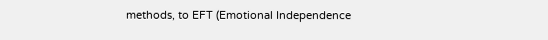methods, to EFT (Emotional Independence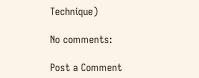Technique)

No comments:

Post a Comment